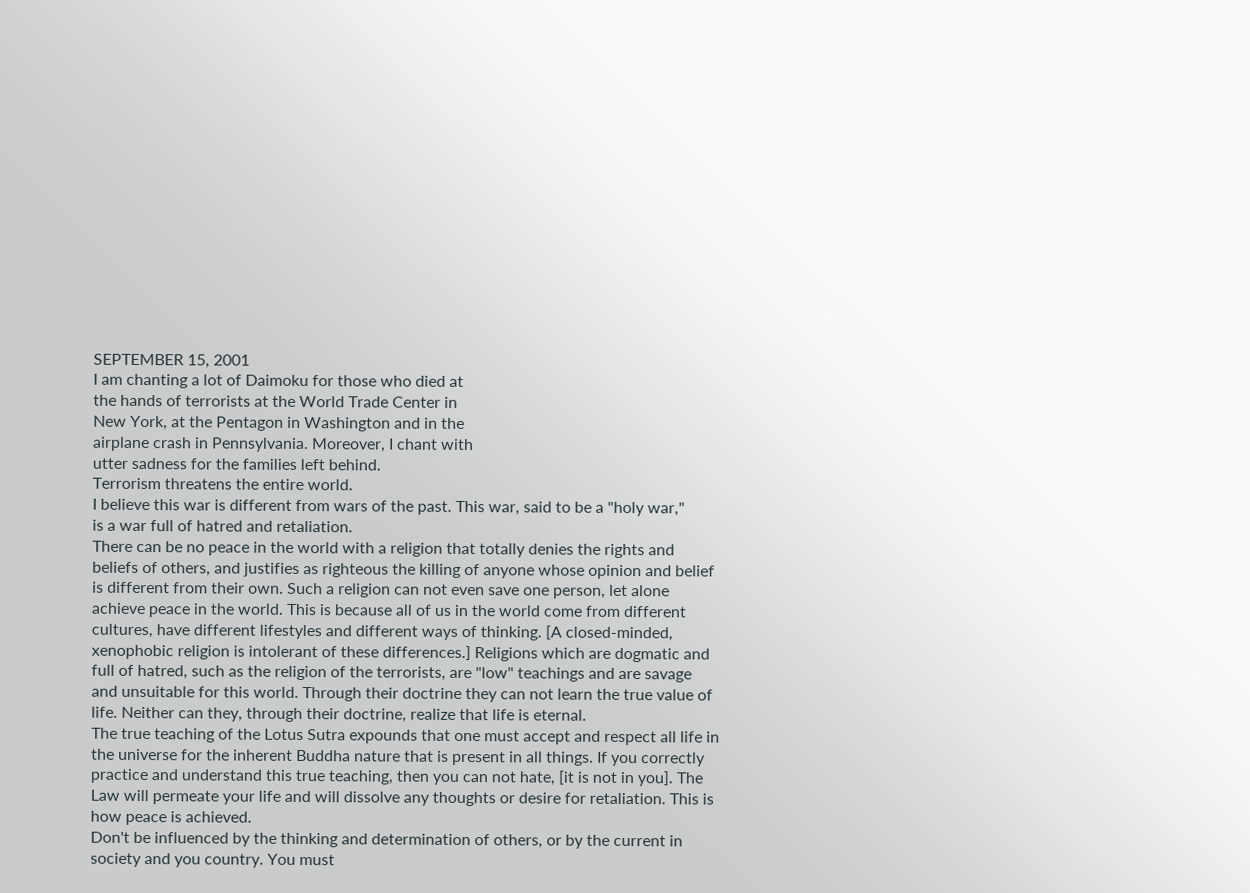SEPTEMBER 15, 2001
I am chanting a lot of Daimoku for those who died at
the hands of terrorists at the World Trade Center in
New York, at the Pentagon in Washington and in the
airplane crash in Pennsylvania. Moreover, I chant with
utter sadness for the families left behind.
Terrorism threatens the entire world.
I believe this war is different from wars of the past. This war, said to be a "holy war,"
is a war full of hatred and retaliation.
There can be no peace in the world with a religion that totally denies the rights and
beliefs of others, and justifies as righteous the killing of anyone whose opinion and belief
is different from their own. Such a religion can not even save one person, let alone
achieve peace in the world. This is because all of us in the world come from different
cultures, have different lifestyles and different ways of thinking. [A closed-minded,
xenophobic religion is intolerant of these differences.] Religions which are dogmatic and
full of hatred, such as the religion of the terrorists, are "low" teachings and are savage
and unsuitable for this world. Through their doctrine they can not learn the true value of
life. Neither can they, through their doctrine, realize that life is eternal.
The true teaching of the Lotus Sutra expounds that one must accept and respect all life in
the universe for the inherent Buddha nature that is present in all things. If you correctly
practice and understand this true teaching, then you can not hate, [it is not in you]. The
Law will permeate your life and will dissolve any thoughts or desire for retaliation. This is
how peace is achieved.
Don't be influenced by the thinking and determination of others, or by the current in
society and you country. You must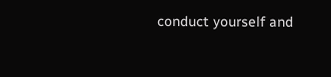conduct yourself and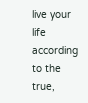live your life according to the
true,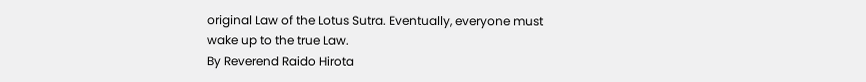original Law of the Lotus Sutra. Eventually, everyone must wake up to the true Law.
By Reverend Raido Hirota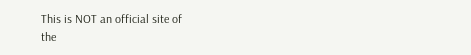This is NOT an official site of
the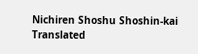Nichiren Shoshu Shoshin-kai
Translated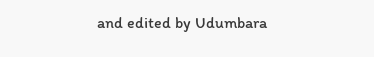and edited by Udumbara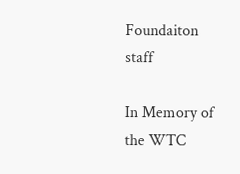Foundaiton staff

In Memory of the WTC